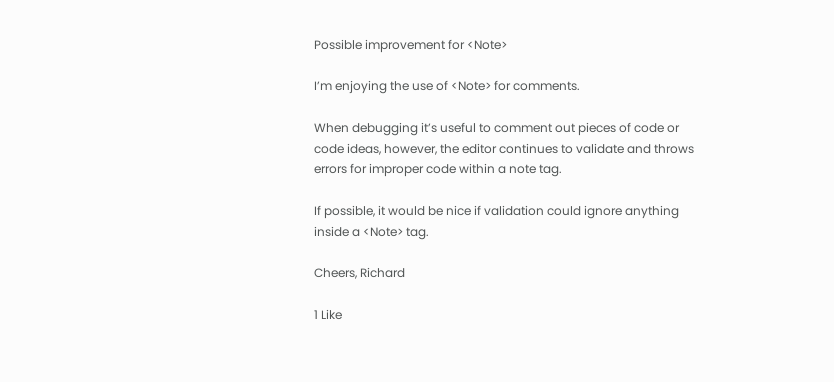Possible improvement for <Note>

I’m enjoying the use of <Note> for comments.

When debugging it’s useful to comment out pieces of code or code ideas, however, the editor continues to validate and throws errors for improper code within a note tag.

If possible, it would be nice if validation could ignore anything inside a <Note> tag.

Cheers, Richard

1 Like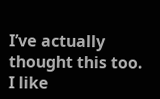I’ve actually thought this too. I like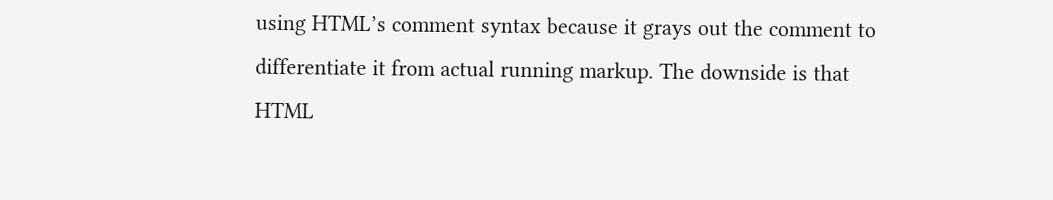using HTML’s comment syntax because it grays out the comment to differentiate it from actual running markup. The downside is that HTML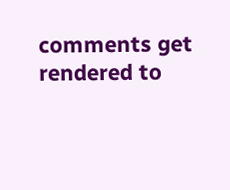comments get rendered to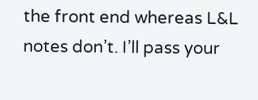the front end whereas L&L notes don’t. I’ll pass your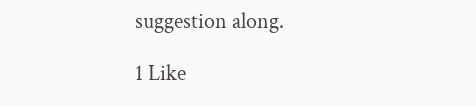suggestion along.

1 Like